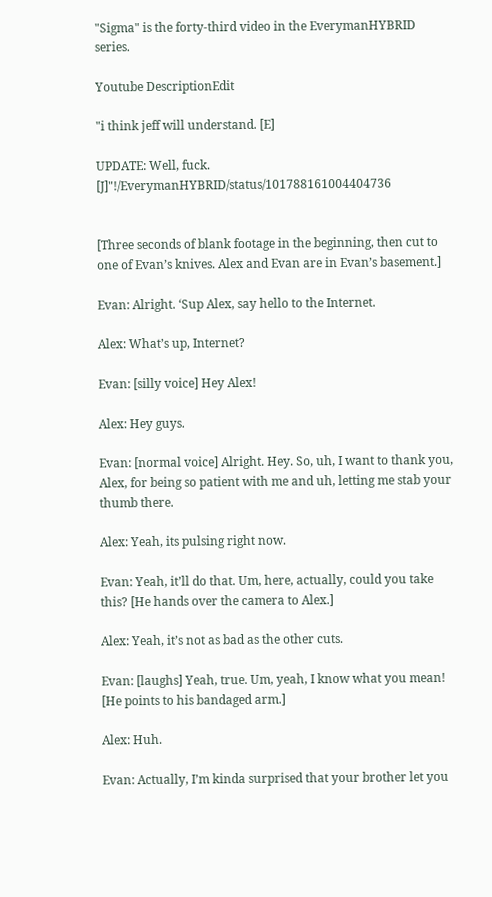"Sigma" is the forty-third video in the EverymanHYBRID series.

Youtube DescriptionEdit

"i think jeff will understand. [E]

UPDATE: Well, fuck. [J]"!/EverymanHYBRID/status/101788161004404736


[Three seconds of blank footage in the beginning, then cut to one of Evan’s knives. Alex and Evan are in Evan’s basement.]

Evan: Alright. ‘Sup Alex, say hello to the Internet.

Alex: What’s up, Internet?

Evan: [silly voice] Hey Alex!

Alex: Hey guys.

Evan: [normal voice] Alright. Hey. So, uh, I want to thank you, Alex, for being so patient with me and uh, letting me stab your thumb there.

Alex: Yeah, its pulsing right now.

Evan: Yeah, it’ll do that. Um, here, actually, could you take this? [He hands over the camera to Alex.]

Alex: Yeah, it’s not as bad as the other cuts.

Evan: [laughs] Yeah, true. Um, yeah, I know what you mean! [He points to his bandaged arm.]

Alex: Huh.

Evan: Actually, I’m kinda surprised that your brother let you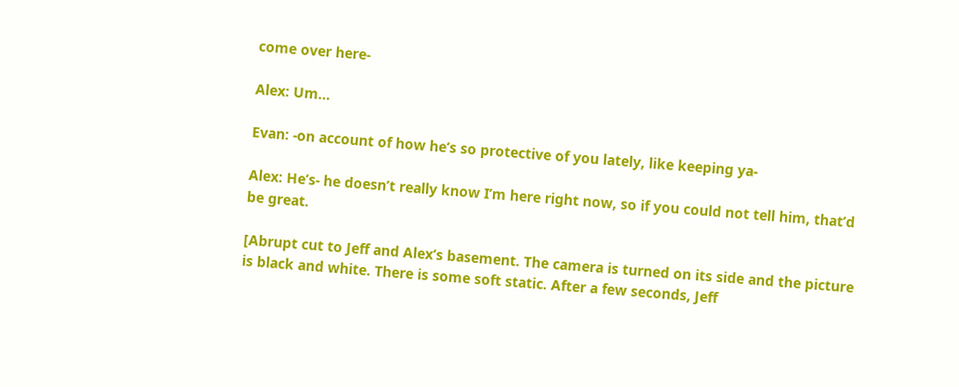come over here-

Alex: Um…

Evan: -on account of how he’s so protective of you lately, like keeping ya-

Alex: He’s- he doesn’t really know I’m here right now, so if you could not tell him, that’d be great.

[Abrupt cut to Jeff and Alex’s basement. The camera is turned on its side and the picture is black and white. There is some soft static. After a few seconds, Jeff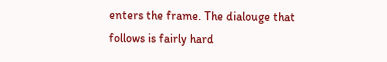enters the frame. The dialouge that follows is fairly hard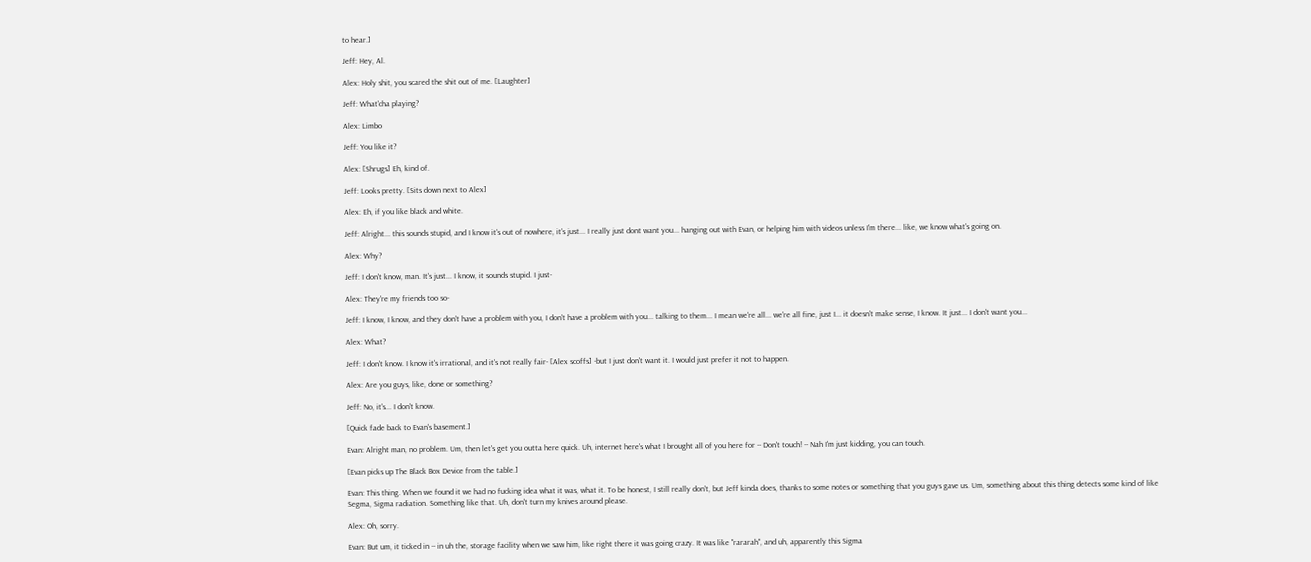to hear.]

Jeff: Hey, Al.

Alex: Holy shit, you scared the shit out of me. [Laughter]

Jeff: What'cha playing?

Alex: Limbo

Jeff: You like it?

Alex: [Shrugs] Eh, kind of.

Jeff: Looks pretty. [Sits down next to Alex]

Alex: Eh, if you like black and white.

Jeff: Alright... this sounds stupid, and I know it's out of nowhere, it's just... I really just dont want you... hanging out with Evan, or helping him with videos unless I'm there... like, we know what's going on.

Alex: Why?

Jeff: I don't know, man. It's just... I know, it sounds stupid. I just-

Alex: They're my friends too so-

Jeff: I know, I know, and they don't have a problem with you, I don't have a problem with you... talking to them... I mean we're all... we're all fine, just I... it doesn't make sense, I know. It just... I don't want you...

Alex: What?

Jeff: I don't know. I know it's irrational, and it's not really fair- [Alex scoffs] -but I just don't want it. I would just prefer it not to happen.

Alex: Are you guys, like, done or something?

Jeff: No, it's... I don't know.

[Quick fade back to Evan's basement.]

Evan: Alright man, no problem. Um, then let's get you outta here quick. Uh, internet here's what I brought all of you here for -- Don't touch! -- Nah I'm just kidding, you can touch.

[Evan picks up The Black Box Device from the table.]

Evan: This thing. When we found it we had no fucking idea what it was, what it. To be honest, I still really don't, but Jeff kinda does, thanks to some notes or something that you guys gave us. Um, something about this thing detects some kind of like Segma, Sigma radiation. Something like that. Uh, don't turn my knives around please.

Alex: Oh, sorry.

Evan: But um, it ticked in -- in uh the, storage facility when we saw him, like right there it was going crazy. It was like "rararah", and uh, apparently this Sigma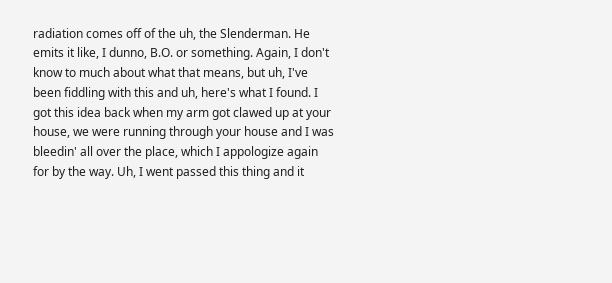radiation comes off of the uh, the Slenderman. He emits it like, I dunno, B.O. or something. Again, I don't know to much about what that means, but uh, I've been fiddling with this and uh, here's what I found. I got this idea back when my arm got clawed up at your house, we were running through your house and I was bleedin' all over the place, which I appologize again for by the way. Uh, I went passed this thing and it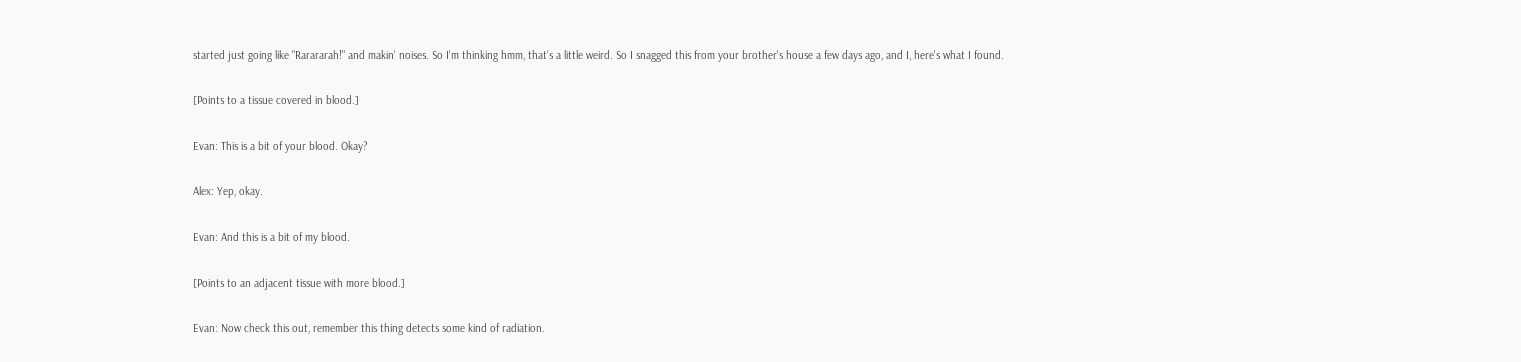started just going like "Rarararah!" and makin' noises. So I'm thinking hmm, that's a little weird. So I snagged this from your brother's house a few days ago, and I, here's what I found.

[Points to a tissue covered in blood.]

Evan: This is a bit of your blood. Okay?

Alex: Yep, okay.

Evan: And this is a bit of my blood.

[Points to an adjacent tissue with more blood.]

Evan: Now check this out, remember this thing detects some kind of radiation.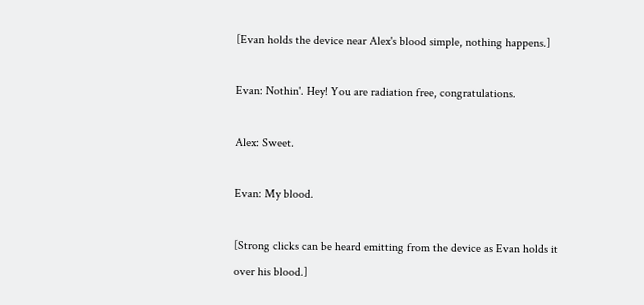[Evan holds the device near Alex's blood simple, nothing happens.]

Evan: Nothin'. Hey! You are radiation free, congratulations.

Alex: Sweet.

Evan: My blood.

[Strong clicks can be heard emitting from the device as Evan holds it over his blood.]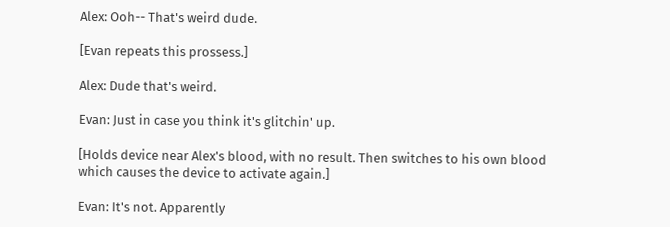Alex: Ooh-- That's weird dude.

[Evan repeats this prossess.]

Alex: Dude that's weird.

Evan: Just in case you think it's glitchin' up.

[Holds device near Alex's blood, with no result. Then switches to his own blood which causes the device to activate again.]

Evan: It's not. Apparently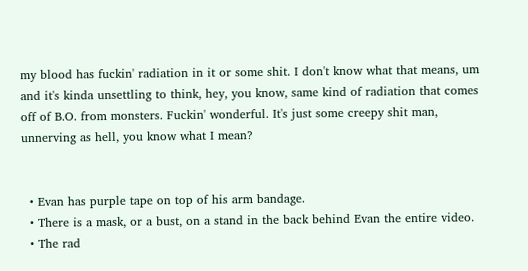my blood has fuckin' radiation in it or some shit. I don't know what that means, um and it's kinda unsettling to think, hey, you know, same kind of radiation that comes off of B.O. from monsters. Fuckin' wonderful. It's just some creepy shit man, unnerving as hell, you know what I mean?


  • Evan has purple tape on top of his arm bandage.
  • There is a mask, or a bust, on a stand in the back behind Evan the entire video.
  • The rad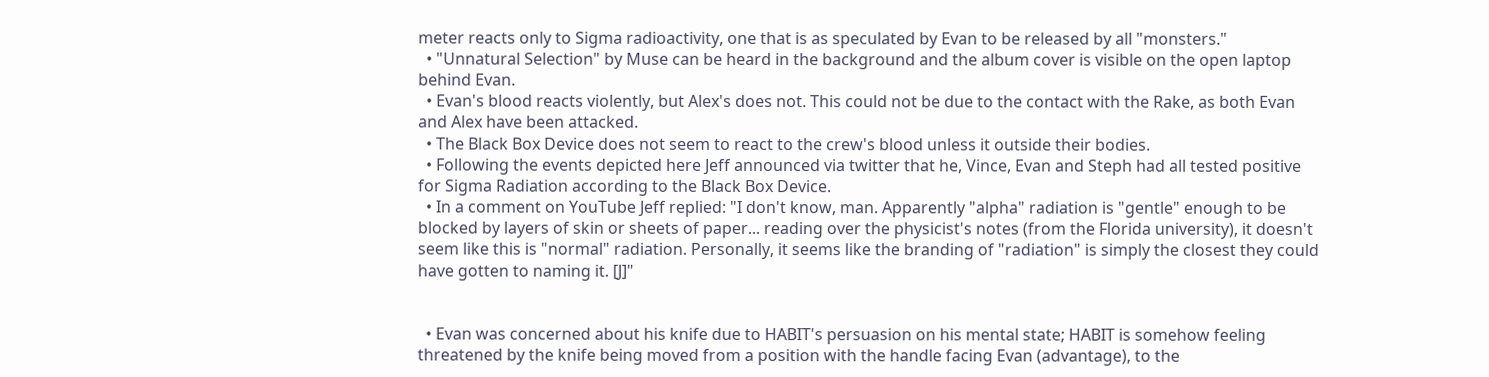meter reacts only to Sigma radioactivity, one that is as speculated by Evan to be released by all "monsters."
  • "Unnatural Selection" by Muse can be heard in the background and the album cover is visible on the open laptop behind Evan.
  • Evan's blood reacts violently, but Alex's does not. This could not be due to the contact with the Rake, as both Evan and Alex have been attacked.
  • The Black Box Device does not seem to react to the crew's blood unless it outside their bodies.
  • Following the events depicted here Jeff announced via twitter that he, Vince, Evan and Steph had all tested positive for Sigma Radiation according to the Black Box Device.
  • In a comment on YouTube Jeff replied: "I don't know, man. Apparently "alpha" radiation is "gentle" enough to be blocked by layers of skin or sheets of paper... reading over the physicist's notes (from the Florida university), it doesn't seem like this is "normal" radiation. Personally, it seems like the branding of "radiation" is simply the closest they could have gotten to naming it. [J]"


  • Evan was concerned about his knife due to HABIT's persuasion on his mental state; HABIT is somehow feeling threatened by the knife being moved from a position with the handle facing Evan (advantage), to the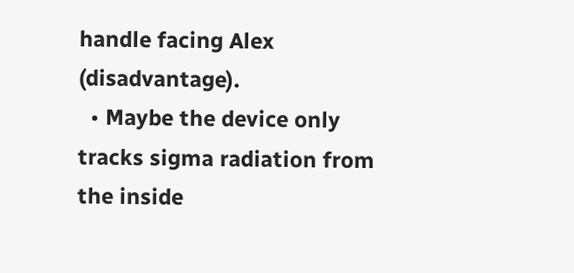handle facing Alex (disadvantage).
  • Maybe the device only tracks sigma radiation from the inside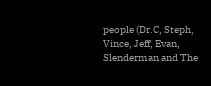people (Dr.C, Steph, Vince, Jeff, Evan, Slenderman and The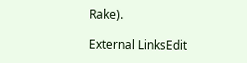Rake).

External LinksEdit